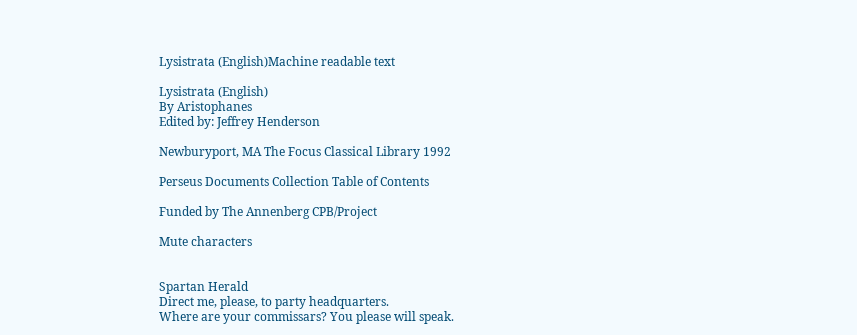Lysistrata (English)Machine readable text

Lysistrata (English)
By Aristophanes
Edited by: Jeffrey Henderson

Newburyport, MA The Focus Classical Library 1992

Perseus Documents Collection Table of Contents

Funded by The Annenberg CPB/Project

Mute characters


Spartan Herald
Direct me, please, to party headquarters.
Where are your commissars? You please will speak.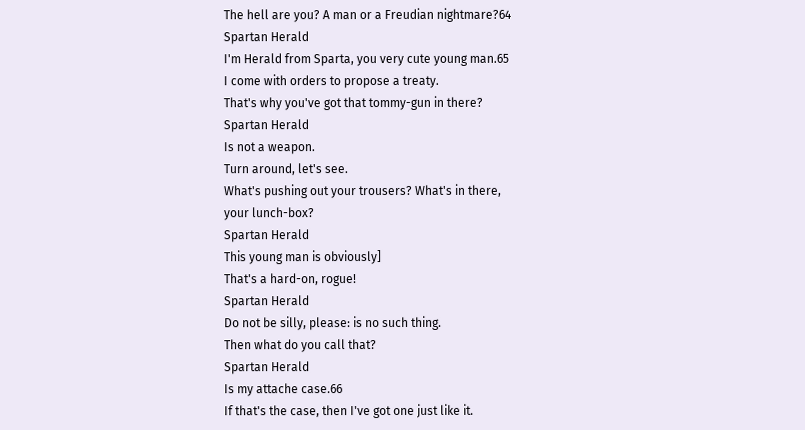The hell are you? A man or a Freudian nightmare?64
Spartan Herald
I'm Herald from Sparta, you very cute young man.65
I come with orders to propose a treaty.
That's why you've got that tommy-gun in there?
Spartan Herald
Is not a weapon.
Turn around, let's see.
What's pushing out your trousers? What's in there,
your lunch-box?
Spartan Herald
This young man is obviously]
That's a hard-on, rogue!
Spartan Herald
Do not be silly, please: is no such thing.
Then what do you call that?
Spartan Herald
Is my attache case.66
If that's the case, then I've got one just like it.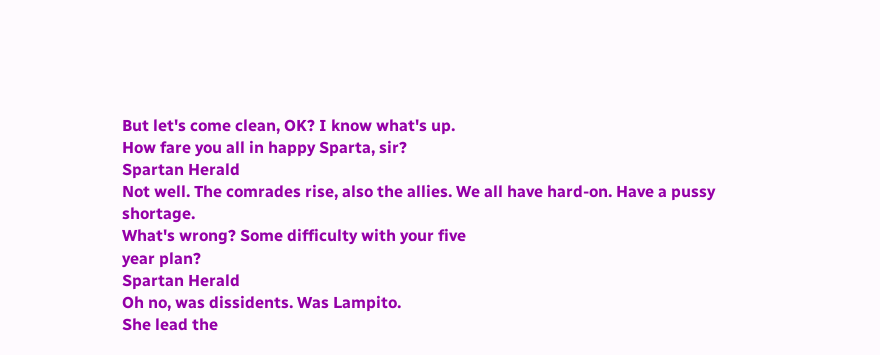But let's come clean, OK? I know what's up.
How fare you all in happy Sparta, sir?
Spartan Herald
Not well. The comrades rise, also the allies. We all have hard-on. Have a pussy shortage.
What's wrong? Some difficulty with your five
year plan?
Spartan Herald
Oh no, was dissidents. Was Lampito.
She lead the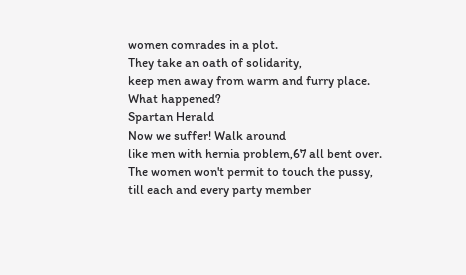women comrades in a plot.
They take an oath of solidarity,
keep men away from warm and furry place.
What happened?
Spartan Herald
Now we suffer! Walk around
like men with hernia problem,67 all bent over.
The women won't permit to touch the pussy,
till each and every party member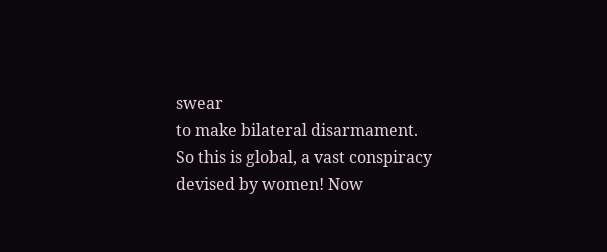swear
to make bilateral disarmament.
So this is global, a vast conspiracy
devised by women! Now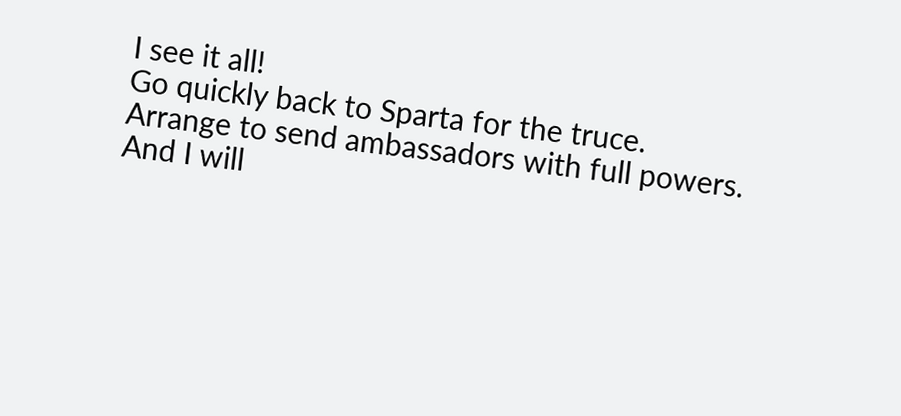I see it all!
Go quickly back to Sparta for the truce.
Arrange to send ambassadors with full powers.
And I will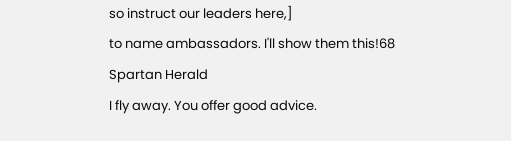so instruct our leaders here,]
to name ambassadors. I'll show them this!68
Spartan Herald
I fly away. You offer good advice.